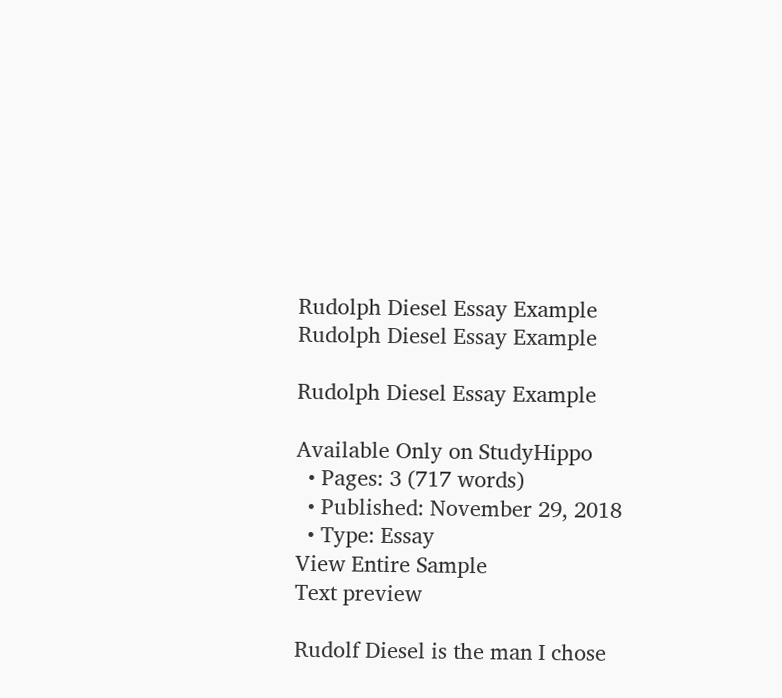Rudolph Diesel Essay Example
Rudolph Diesel Essay Example

Rudolph Diesel Essay Example

Available Only on StudyHippo
  • Pages: 3 (717 words)
  • Published: November 29, 2018
  • Type: Essay
View Entire Sample
Text preview

Rudolf Diesel is the man I chose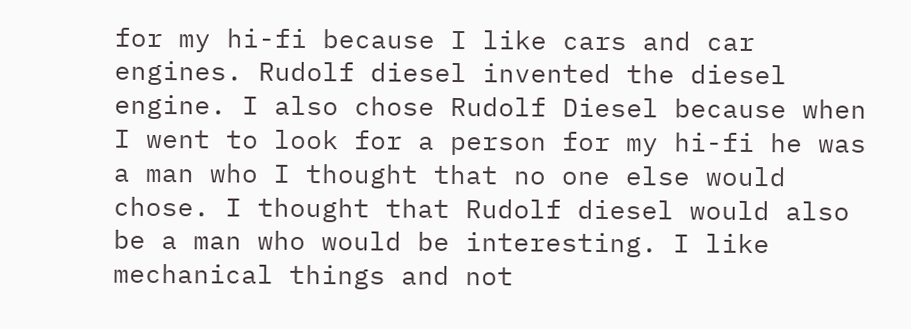for my hi-fi because I like cars and car engines. Rudolf diesel invented the diesel engine. I also chose Rudolf Diesel because when I went to look for a person for my hi-fi he was a man who I thought that no one else would chose. I thought that Rudolf diesel would also be a man who would be interesting. I like mechanical things and not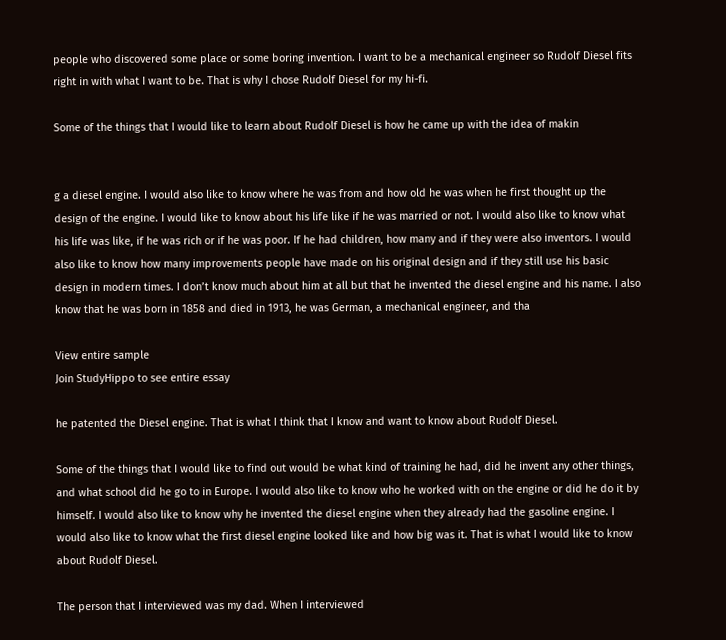people who discovered some place or some boring invention. I want to be a mechanical engineer so Rudolf Diesel fits right in with what I want to be. That is why I chose Rudolf Diesel for my hi-fi.

Some of the things that I would like to learn about Rudolf Diesel is how he came up with the idea of makin


g a diesel engine. I would also like to know where he was from and how old he was when he first thought up the design of the engine. I would like to know about his life like if he was married or not. I would also like to know what his life was like, if he was rich or if he was poor. If he had children, how many and if they were also inventors. I would also like to know how many improvements people have made on his original design and if they still use his basic design in modern times. I don’t know much about him at all but that he invented the diesel engine and his name. I also know that he was born in 1858 and died in 1913, he was German, a mechanical engineer, and tha

View entire sample
Join StudyHippo to see entire essay

he patented the Diesel engine. That is what I think that I know and want to know about Rudolf Diesel.

Some of the things that I would like to find out would be what kind of training he had, did he invent any other things, and what school did he go to in Europe. I would also like to know who he worked with on the engine or did he do it by himself. I would also like to know why he invented the diesel engine when they already had the gasoline engine. I would also like to know what the first diesel engine looked like and how big was it. That is what I would like to know about Rudolf Diesel.

The person that I interviewed was my dad. When I interviewed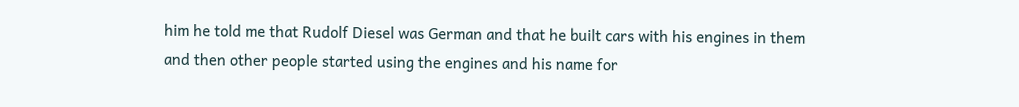him he told me that Rudolf Diesel was German and that he built cars with his engines in them and then other people started using the engines and his name for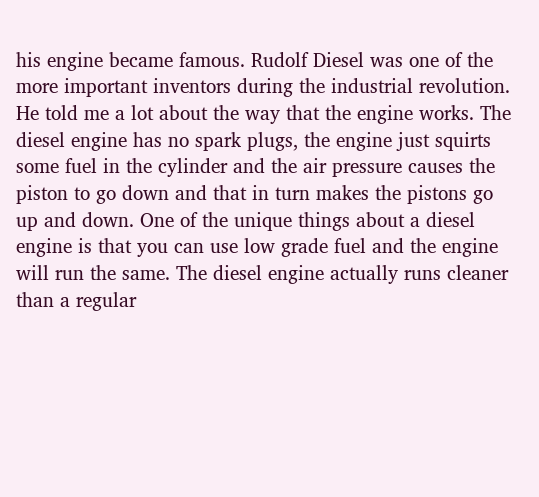his engine became famous. Rudolf Diesel was one of the more important inventors during the industrial revolution. He told me a lot about the way that the engine works. The diesel engine has no spark plugs, the engine just squirts some fuel in the cylinder and the air pressure causes the piston to go down and that in turn makes the pistons go up and down. One of the unique things about a diesel engine is that you can use low grade fuel and the engine will run the same. The diesel engine actually runs cleaner than a regular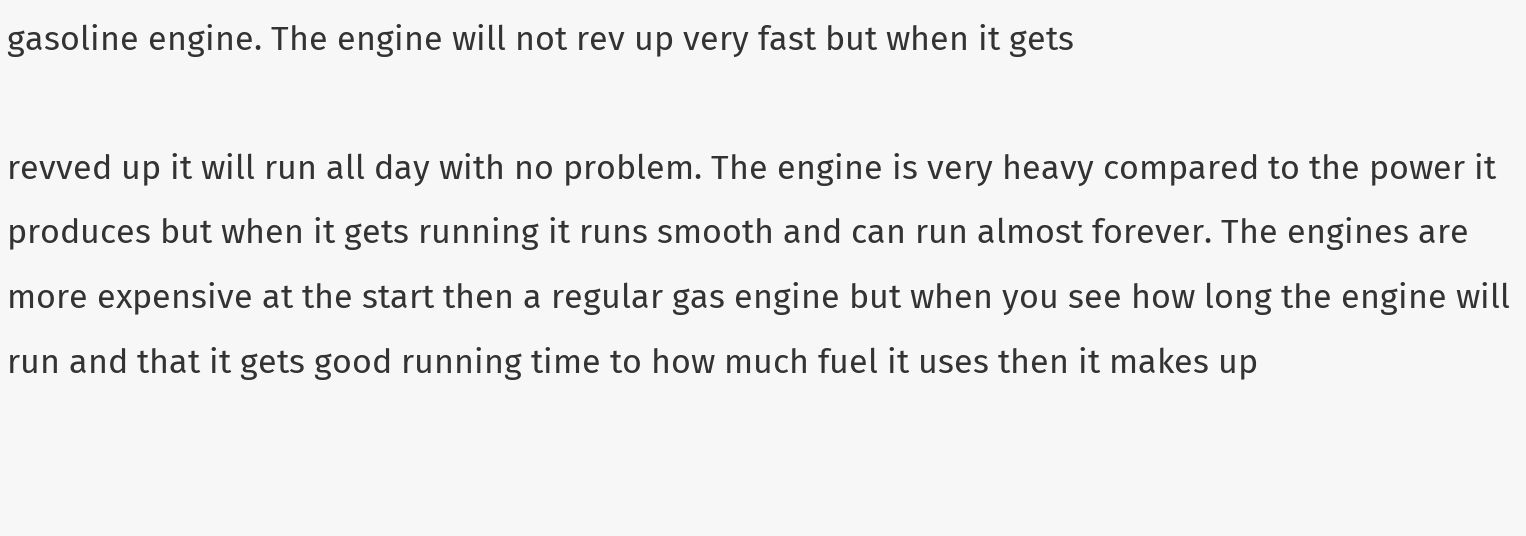gasoline engine. The engine will not rev up very fast but when it gets

revved up it will run all day with no problem. The engine is very heavy compared to the power it produces but when it gets running it runs smooth and can run almost forever. The engines are more expensive at the start then a regular gas engine but when you see how long the engine will run and that it gets good running time to how much fuel it uses then it makes up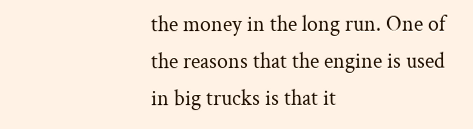the money in the long run. One of the reasons that the engine is used in big trucks is that it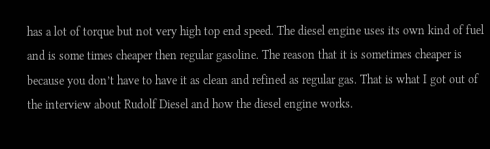has a lot of torque but not very high top end speed. The diesel engine uses its own kind of fuel and is some times cheaper then regular gasoline. The reason that it is sometimes cheaper is because you don’t have to have it as clean and refined as regular gas. That is what I got out of the interview about Rudolf Diesel and how the diesel engine works.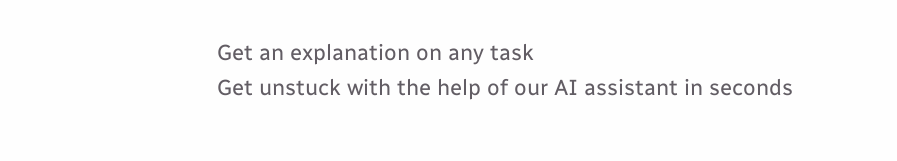Get an explanation on any task
Get unstuck with the help of our AI assistant in seconds